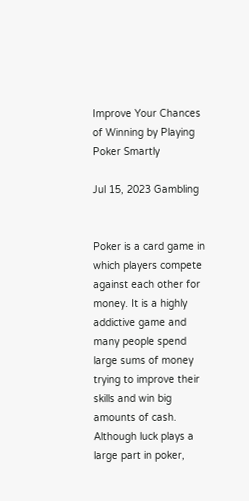Improve Your Chances of Winning by Playing Poker Smartly

Jul 15, 2023 Gambling


Poker is a card game in which players compete against each other for money. It is a highly addictive game and many people spend large sums of money trying to improve their skills and win big amounts of cash. Although luck plays a large part in poker,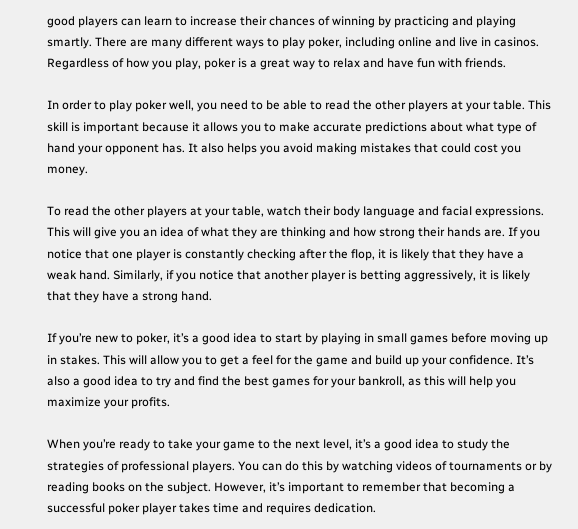good players can learn to increase their chances of winning by practicing and playing smartly. There are many different ways to play poker, including online and live in casinos. Regardless of how you play, poker is a great way to relax and have fun with friends.

In order to play poker well, you need to be able to read the other players at your table. This skill is important because it allows you to make accurate predictions about what type of hand your opponent has. It also helps you avoid making mistakes that could cost you money.

To read the other players at your table, watch their body language and facial expressions. This will give you an idea of what they are thinking and how strong their hands are. If you notice that one player is constantly checking after the flop, it is likely that they have a weak hand. Similarly, if you notice that another player is betting aggressively, it is likely that they have a strong hand.

If you’re new to poker, it’s a good idea to start by playing in small games before moving up in stakes. This will allow you to get a feel for the game and build up your confidence. It’s also a good idea to try and find the best games for your bankroll, as this will help you maximize your profits.

When you’re ready to take your game to the next level, it’s a good idea to study the strategies of professional players. You can do this by watching videos of tournaments or by reading books on the subject. However, it’s important to remember that becoming a successful poker player takes time and requires dedication.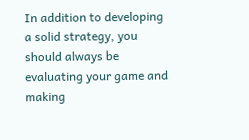In addition to developing a solid strategy, you should always be evaluating your game and making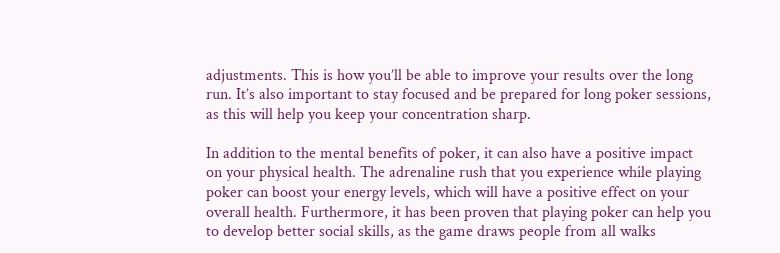adjustments. This is how you’ll be able to improve your results over the long run. It’s also important to stay focused and be prepared for long poker sessions, as this will help you keep your concentration sharp.

In addition to the mental benefits of poker, it can also have a positive impact on your physical health. The adrenaline rush that you experience while playing poker can boost your energy levels, which will have a positive effect on your overall health. Furthermore, it has been proven that playing poker can help you to develop better social skills, as the game draws people from all walks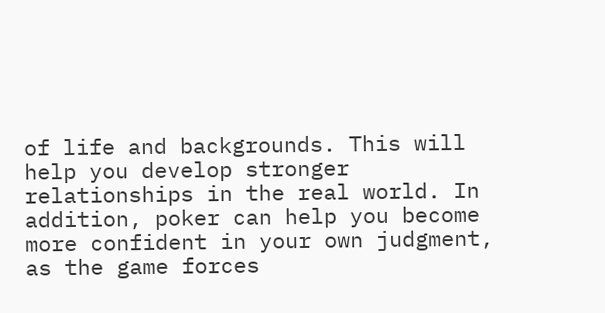of life and backgrounds. This will help you develop stronger relationships in the real world. In addition, poker can help you become more confident in your own judgment, as the game forces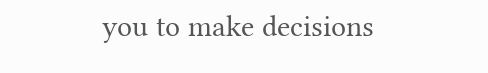you to make decisions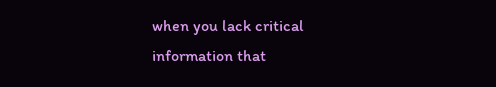when you lack critical information that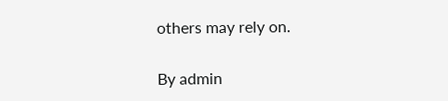others may rely on.

By admin